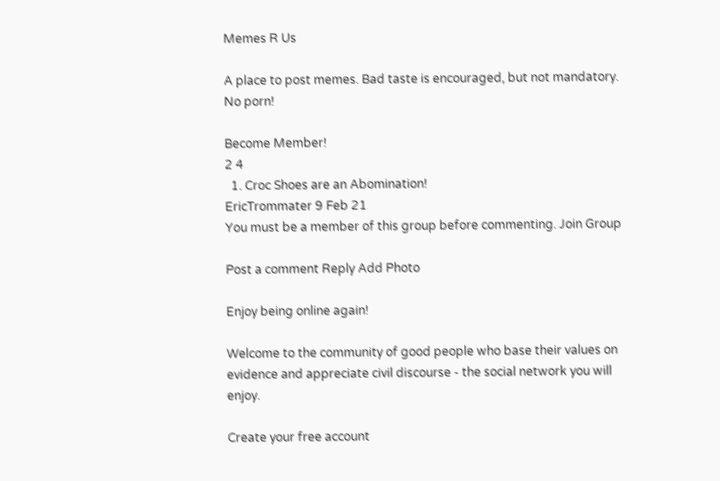Memes R Us

A place to post memes. Bad taste is encouraged, but not mandatory. No porn!

Become Member!
2 4
  1. Croc Shoes are an Abomination!
EricTrommater 9 Feb 21
You must be a member of this group before commenting. Join Group

Post a comment Reply Add Photo

Enjoy being online again!

Welcome to the community of good people who base their values on evidence and appreciate civil discourse - the social network you will enjoy.

Create your free account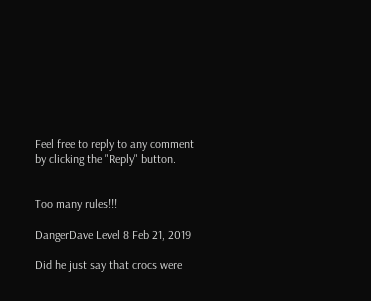Feel free to reply to any comment by clicking the "Reply" button.


Too many rules!!!

DangerDave Level 8 Feb 21, 2019

Did he just say that crocs were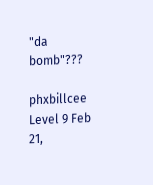"da bomb"???

phxbillcee Level 9 Feb 21,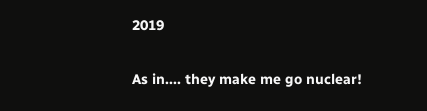2019

As in.... they make me go nuclear!